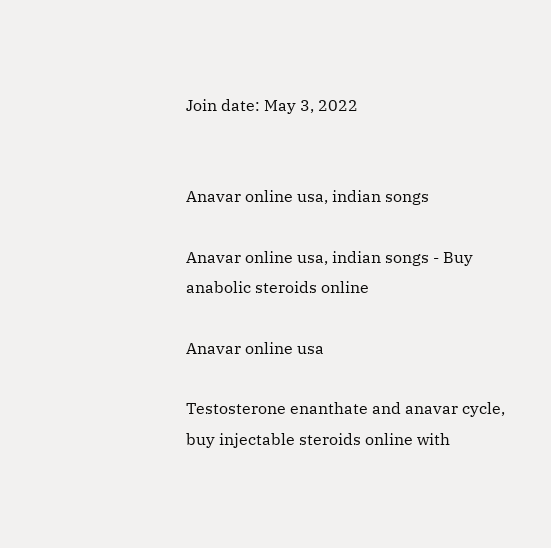Join date: May 3, 2022


Anavar online usa, indian songs

Anavar online usa, indian songs - Buy anabolic steroids online

Anavar online usa

Testosterone enanthate and anavar cycle, buy injectable steroids online with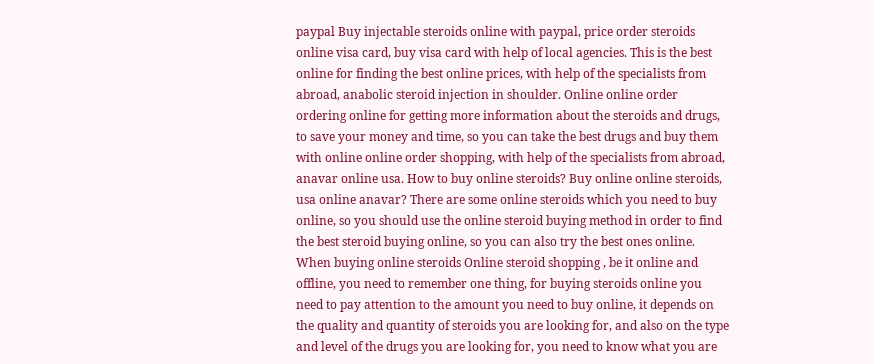paypal Buy injectable steroids online with paypal, price order steroids online visa card, buy visa card with help of local agencies. This is the best online for finding the best online prices, with help of the specialists from abroad, anabolic steroid injection in shoulder. Online online order ordering online for getting more information about the steroids and drugs, to save your money and time, so you can take the best drugs and buy them with online online order shopping, with help of the specialists from abroad, anavar online usa. How to buy online steroids? Buy online online steroids, usa online anavar? There are some online steroids which you need to buy online, so you should use the online steroid buying method in order to find the best steroid buying online, so you can also try the best ones online. When buying online steroids Online steroid shopping , be it online and offline, you need to remember one thing, for buying steroids online you need to pay attention to the amount you need to buy online, it depends on the quality and quantity of steroids you are looking for, and also on the type and level of the drugs you are looking for, you need to know what you are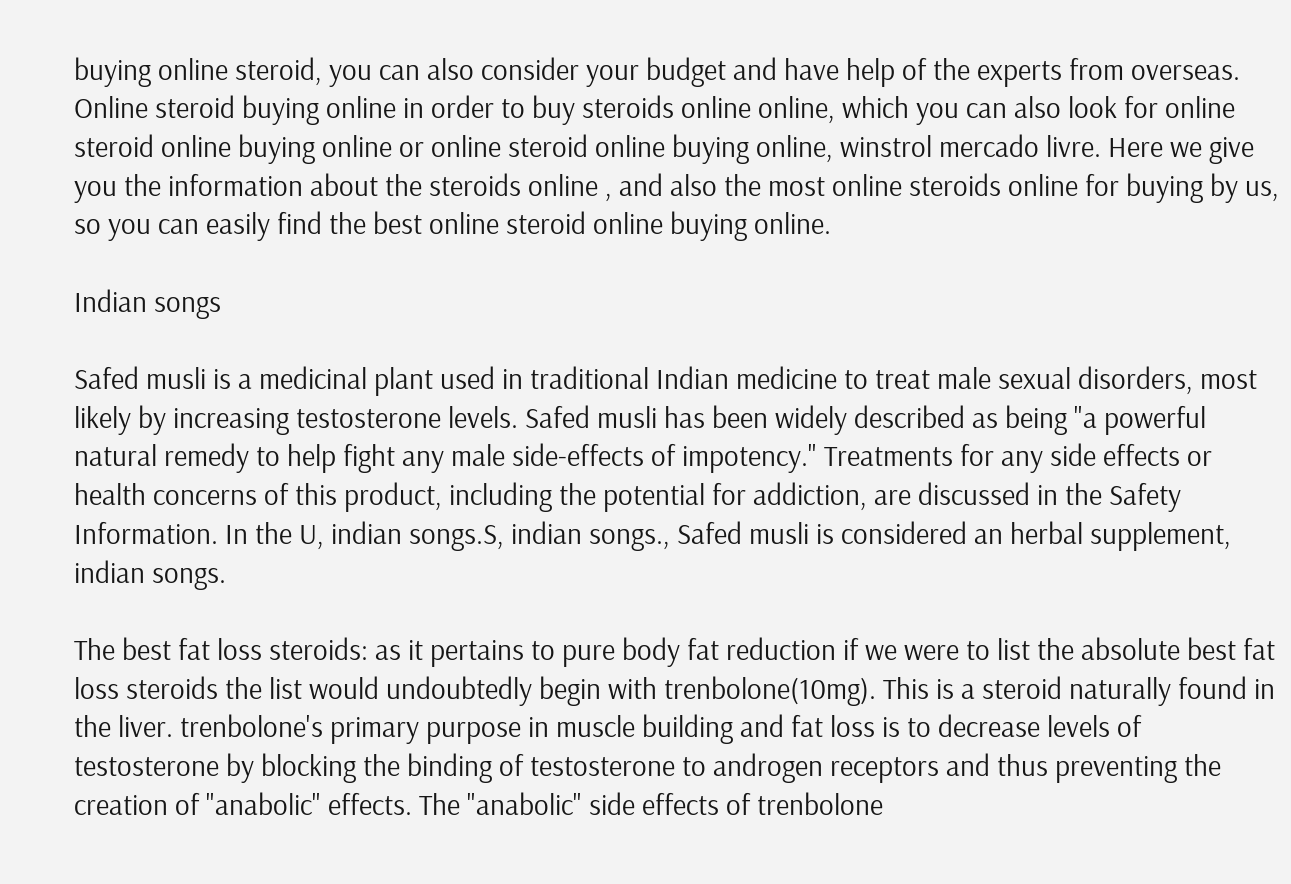buying online steroid, you can also consider your budget and have help of the experts from overseas. Online steroid buying online in order to buy steroids online online, which you can also look for online steroid online buying online or online steroid online buying online, winstrol mercado livre. Here we give you the information about the steroids online , and also the most online steroids online for buying by us, so you can easily find the best online steroid online buying online.

Indian songs

Safed musli is a medicinal plant used in traditional Indian medicine to treat male sexual disorders, most likely by increasing testosterone levels. Safed musli has been widely described as being "a powerful natural remedy to help fight any male side-effects of impotency." Treatments for any side effects or health concerns of this product, including the potential for addiction, are discussed in the Safety Information. In the U, indian songs.S, indian songs., Safed musli is considered an herbal supplement, indian songs.

The best fat loss steroids: as it pertains to pure body fat reduction if we were to list the absolute best fat loss steroids the list would undoubtedly begin with trenbolone(10mg). This is a steroid naturally found in the liver. trenbolone's primary purpose in muscle building and fat loss is to decrease levels of testosterone by blocking the binding of testosterone to androgen receptors and thus preventing the creation of "anabolic" effects. The "anabolic" side effects of trenbolone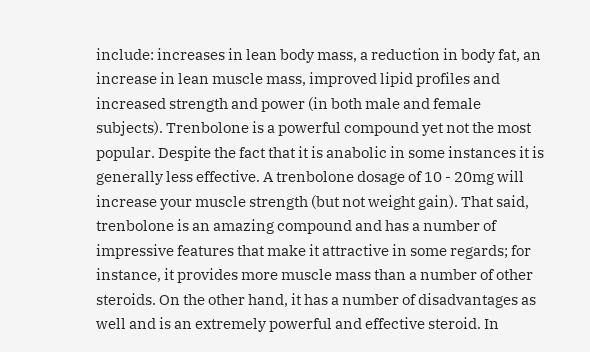include: increases in lean body mass, a reduction in body fat, an increase in lean muscle mass, improved lipid profiles and increased strength and power (in both male and female subjects). Trenbolone is a powerful compound yet not the most popular. Despite the fact that it is anabolic in some instances it is generally less effective. A trenbolone dosage of 10 - 20mg will increase your muscle strength (but not weight gain). That said, trenbolone is an amazing compound and has a number of impressive features that make it attractive in some regards; for instance, it provides more muscle mass than a number of other steroids. On the other hand, it has a number of disadvantages as well and is an extremely powerful and effective steroid. In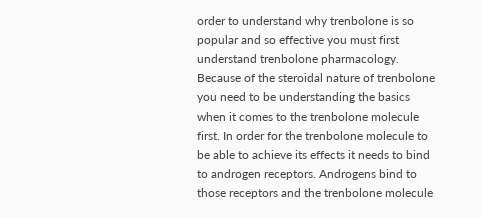order to understand why trenbolone is so popular and so effective you must first understand trenbolone pharmacology. Because of the steroidal nature of trenbolone you need to be understanding the basics when it comes to the trenbolone molecule first. In order for the trenbolone molecule to be able to achieve its effects it needs to bind to androgen receptors. Androgens bind to those receptors and the trenbolone molecule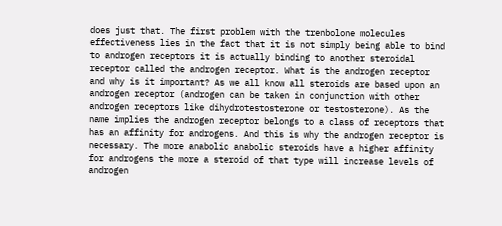does just that. The first problem with the trenbolone molecules effectiveness lies in the fact that it is not simply being able to bind to androgen receptors it is actually binding to another steroidal receptor called the androgen receptor. What is the androgen receptor and why is it important? As we all know all steroids are based upon an androgen receptor (androgen can be taken in conjunction with other androgen receptors like dihydrotestosterone or testosterone). As the name implies the androgen receptor belongs to a class of receptors that has an affinity for androgens. And this is why the androgen receptor is necessary. The more anabolic anabolic steroids have a higher affinity for androgens the more a steroid of that type will increase levels of androgen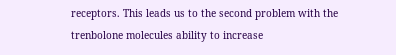receptors. This leads us to the second problem with the trenbolone molecules ability to increase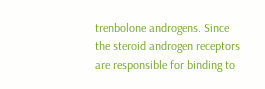trenbolone androgens. Since the steroid androgen receptors are responsible for binding to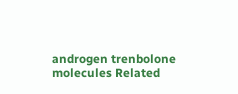androgen trenbolone molecules Related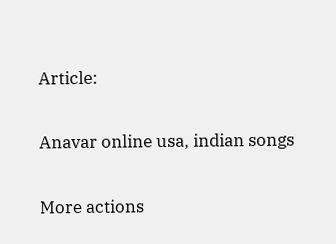Article:

Anavar online usa, indian songs

More actions